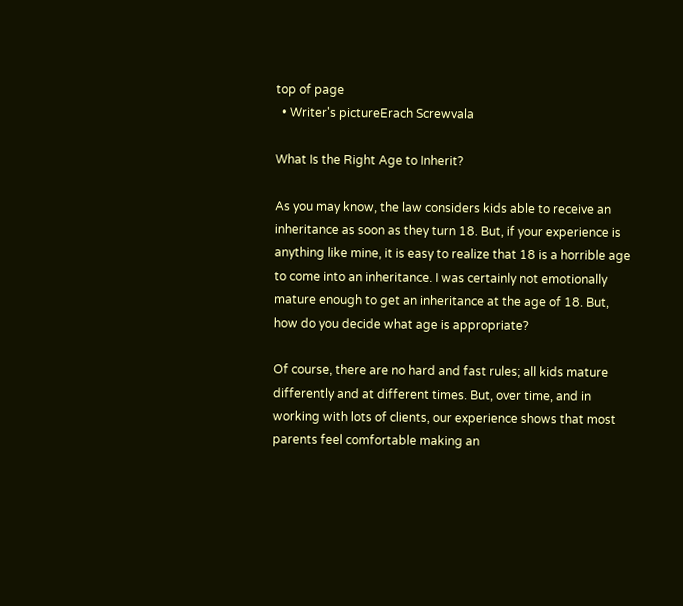top of page
  • Writer's pictureErach Screwvala

What Is the Right Age to Inherit?

As you may know, the law considers kids able to receive an inheritance as soon as they turn 18. But, if your experience is anything like mine, it is easy to realize that 18 is a horrible age to come into an inheritance. I was certainly not emotionally mature enough to get an inheritance at the age of 18. But, how do you decide what age is appropriate?

Of course, there are no hard and fast rules; all kids mature differently and at different times. But, over time, and in working with lots of clients, our experience shows that most parents feel comfortable making an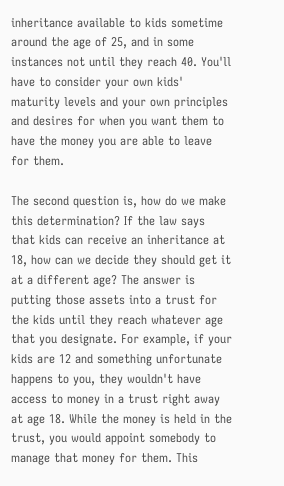inheritance available to kids sometime around the age of 25, and in some instances not until they reach 40. You'll have to consider your own kids' maturity levels and your own principles and desires for when you want them to have the money you are able to leave for them.

The second question is, how do we make this determination? If the law says that kids can receive an inheritance at 18, how can we decide they should get it at a different age? The answer is putting those assets into a trust for the kids until they reach whatever age that you designate. For example, if your kids are 12 and something unfortunate happens to you, they wouldn't have access to money in a trust right away at age 18. While the money is held in the trust, you would appoint somebody to manage that money for them. This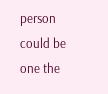person could be one the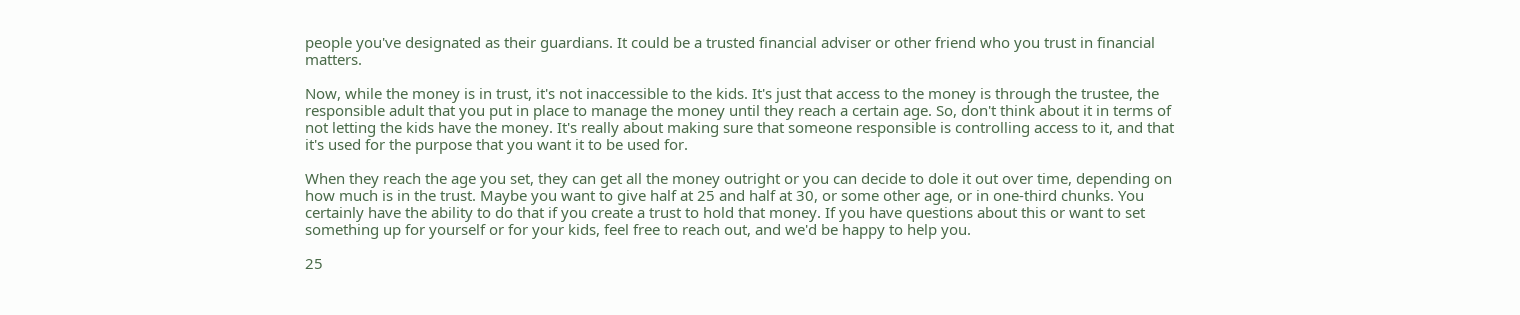people you've designated as their guardians. It could be a trusted financial adviser or other friend who you trust in financial matters.

Now, while the money is in trust, it's not inaccessible to the kids. It's just that access to the money is through the trustee, the responsible adult that you put in place to manage the money until they reach a certain age. So, don't think about it in terms of not letting the kids have the money. It's really about making sure that someone responsible is controlling access to it, and that it's used for the purpose that you want it to be used for.

When they reach the age you set, they can get all the money outright or you can decide to dole it out over time, depending on how much is in the trust. Maybe you want to give half at 25 and half at 30, or some other age, or in one-third chunks. You certainly have the ability to do that if you create a trust to hold that money. If you have questions about this or want to set something up for yourself or for your kids, feel free to reach out, and we'd be happy to help you.

25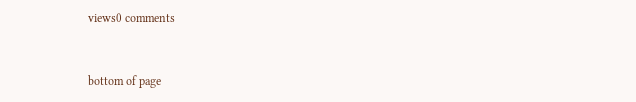views0 comments


bottom of page